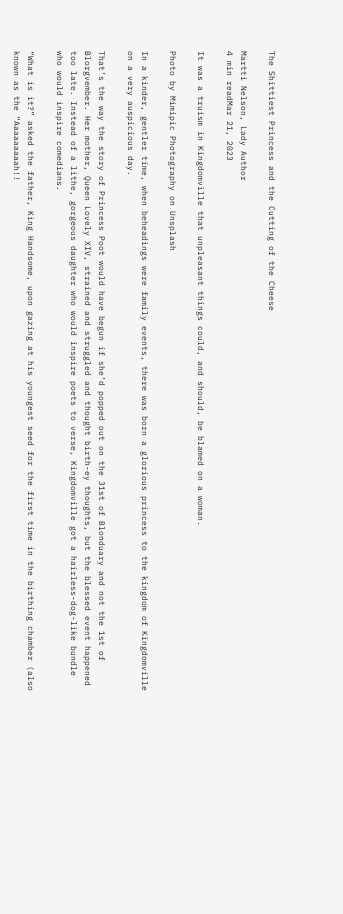The Shittiest Princess and the Cutting of the Cheese

Martti Nelson, Lady Author
4 min readMar 21, 2023

It was a truism in Kingdomville that unpleasant things could, and should, be blamed on a woman.

Photo by Mimipic Photography on Unsplash

In a kinder, gentler time, when beheadings were family events, there was born a glorious princess to the kingdom of Kingdomville on a very auspicious day.

That’s the way the story of Princess Poot would have begun if she’d popped out on the 31st of Blonduary and not the 1st of Blorgvember. Her mother, Queen Lovely XIV, strained and struggled and thought birth-ey thoughts, but the blessed event happened too late. Instead of a lithe, gorgeous daughter who would inspire poets to verse, Kingdomville got a hairless-dog-like bundle who would inspire comedians.

“What is it?” asked the father, King Handsome, upon gazing at his youngest seed for the first time in the birthing chamber (also known as the “Aaaaaaaaah!!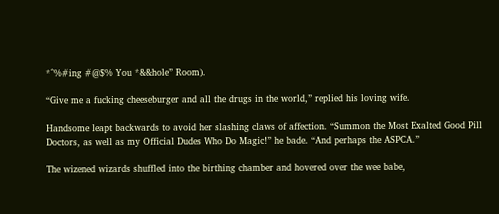*^%#ing #@$% You *&&hole” Room).

“Give me a fucking cheeseburger and all the drugs in the world,” replied his loving wife.

Handsome leapt backwards to avoid her slashing claws of affection. “Summon the Most Exalted Good Pill Doctors, as well as my Official Dudes Who Do Magic!” he bade. “And perhaps the ASPCA.”

The wizened wizards shuffled into the birthing chamber and hovered over the wee babe,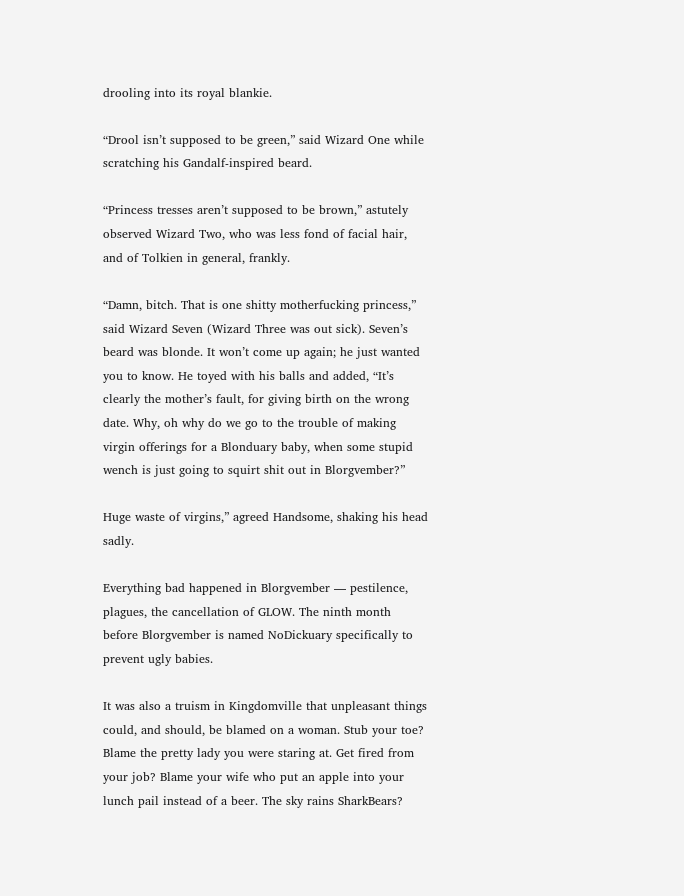drooling into its royal blankie.

“Drool isn’t supposed to be green,” said Wizard One while scratching his Gandalf-inspired beard.

“Princess tresses aren’t supposed to be brown,” astutely observed Wizard Two, who was less fond of facial hair, and of Tolkien in general, frankly.

“Damn, bitch. That is one shitty motherfucking princess,” said Wizard Seven (Wizard Three was out sick). Seven’s beard was blonde. It won’t come up again; he just wanted you to know. He toyed with his balls and added, “It’s clearly the mother’s fault, for giving birth on the wrong date. Why, oh why do we go to the trouble of making virgin offerings for a Blonduary baby, when some stupid wench is just going to squirt shit out in Blorgvember?”

Huge waste of virgins,” agreed Handsome, shaking his head sadly.

Everything bad happened in Blorgvember — pestilence, plagues, the cancellation of GLOW. The ninth month before Blorgvember is named NoDickuary specifically to prevent ugly babies.

It was also a truism in Kingdomville that unpleasant things could, and should, be blamed on a woman. Stub your toe? Blame the pretty lady you were staring at. Get fired from your job? Blame your wife who put an apple into your lunch pail instead of a beer. The sky rains SharkBears?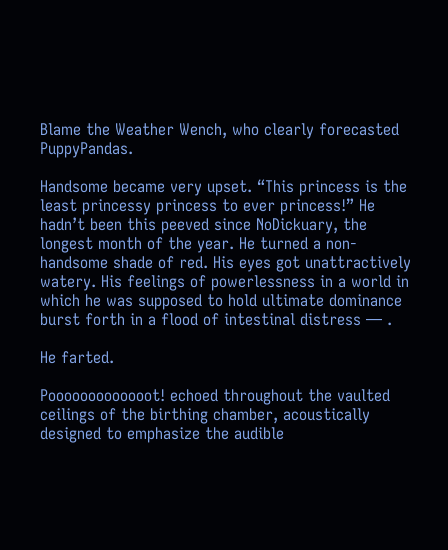Blame the Weather Wench, who clearly forecasted PuppyPandas.

Handsome became very upset. “This princess is the least princessy princess to ever princess!” He hadn’t been this peeved since NoDickuary, the longest month of the year. He turned a non-handsome shade of red. His eyes got unattractively watery. His feelings of powerlessness in a world in which he was supposed to hold ultimate dominance burst forth in a flood of intestinal distress — .

He farted.

Pooooooooooooot! echoed throughout the vaulted ceilings of the birthing chamber, acoustically designed to emphasize the audible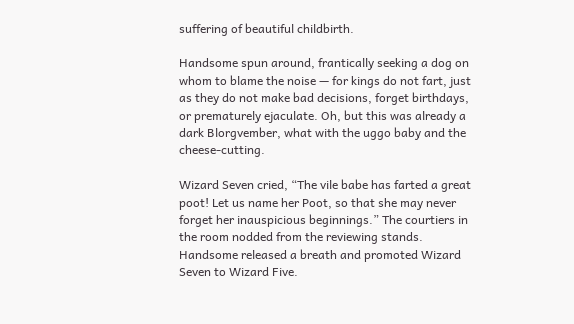suffering of beautiful childbirth.

Handsome spun around, frantically seeking a dog on whom to blame the noise — for kings do not fart, just as they do not make bad decisions, forget birthdays, or prematurely ejaculate. Oh, but this was already a dark Blorgvember, what with the uggo baby and the cheese-cutting.

Wizard Seven cried, “The vile babe has farted a great poot! Let us name her Poot, so that she may never forget her inauspicious beginnings.” The courtiers in the room nodded from the reviewing stands. Handsome released a breath and promoted Wizard Seven to Wizard Five.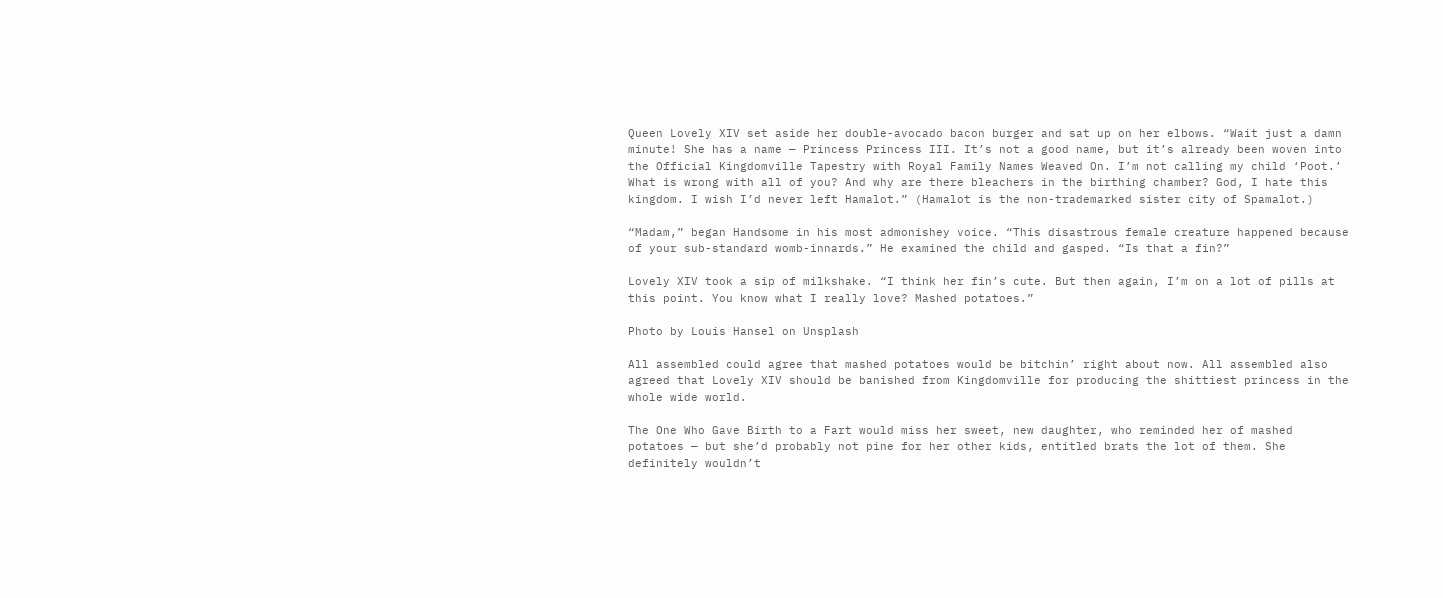Queen Lovely XIV set aside her double-avocado bacon burger and sat up on her elbows. “Wait just a damn minute! She has a name — Princess Princess III. It’s not a good name, but it’s already been woven into the Official Kingdomville Tapestry with Royal Family Names Weaved On. I’m not calling my child ‘Poot.’ What is wrong with all of you? And why are there bleachers in the birthing chamber? God, I hate this kingdom. I wish I’d never left Hamalot.” (Hamalot is the non-trademarked sister city of Spamalot.)

“Madam,” began Handsome in his most admonishey voice. “This disastrous female creature happened because of your sub-standard womb-innards.” He examined the child and gasped. “Is that a fin?”

Lovely XIV took a sip of milkshake. “I think her fin’s cute. But then again, I’m on a lot of pills at this point. You know what I really love? Mashed potatoes.”

Photo by Louis Hansel on Unsplash

All assembled could agree that mashed potatoes would be bitchin’ right about now. All assembled also agreed that Lovely XIV should be banished from Kingdomville for producing the shittiest princess in the whole wide world.

The One Who Gave Birth to a Fart would miss her sweet, new daughter, who reminded her of mashed potatoes — but she’d probably not pine for her other kids, entitled brats the lot of them. She definitely wouldn’t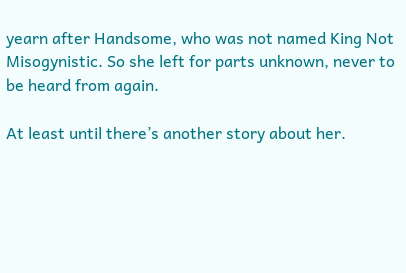yearn after Handsome, who was not named King Not Misogynistic. So she left for parts unknown, never to be heard from again.

At least until there’s another story about her.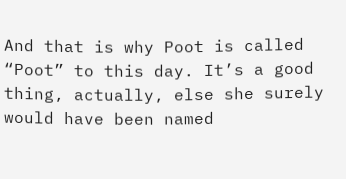And that is why Poot is called “Poot” to this day. It’s a good thing, actually, else she surely would have been named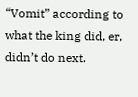“Vomit” according to what the king did, er, didn’t do next.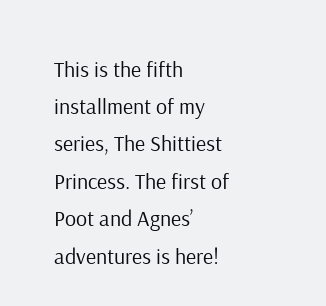This is the fifth installment of my series, The Shittiest Princess. The first of Poot and Agnes’ adventures is here!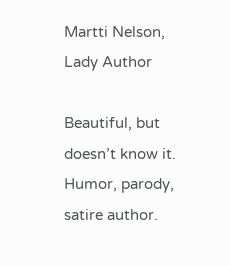Martti Nelson, Lady Author

Beautiful, but doesn’t know it. Humor, parody, satire author.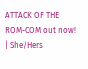ATTACK OF THE ROM-COM out now! | She/Hers